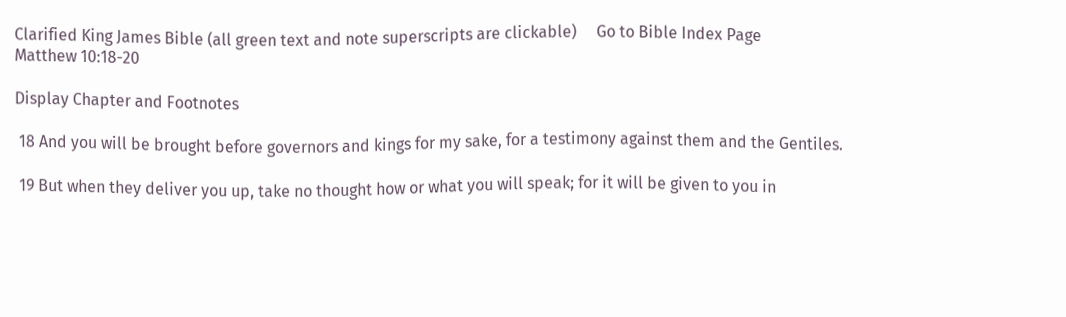Clarified King James Bible (all green text and note superscripts are clickable)     Go to Bible Index Page
Matthew 10:18-20

Display Chapter and Footnotes

 18 And you will be brought before governors and kings for my sake, for a testimony against them and the Gentiles.

 19 But when they deliver you up, take no thought how or what you will speak; for it will be given to you in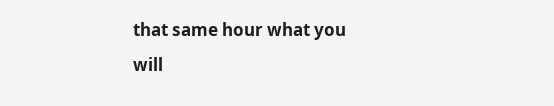that same hour what you will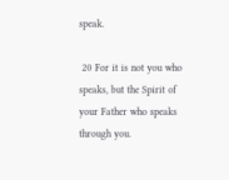speak.

 20 For it is not you who speaks, but the Spirit of your Father who speaks through you.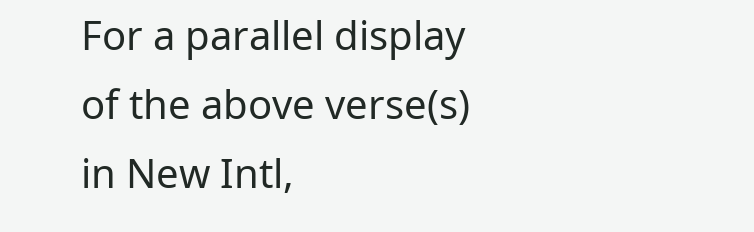For a parallel display of the above verse(s) in New Intl,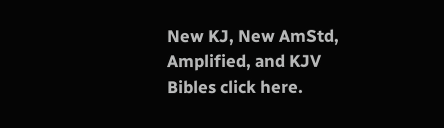New KJ, New AmStd, Amplified, and KJV Bibles click here.